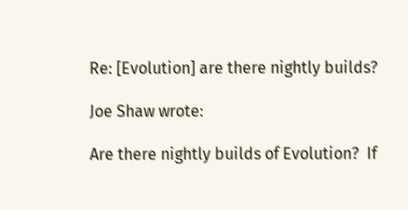Re: [Evolution] are there nightly builds?

Joe Shaw wrote:

Are there nightly builds of Evolution?  If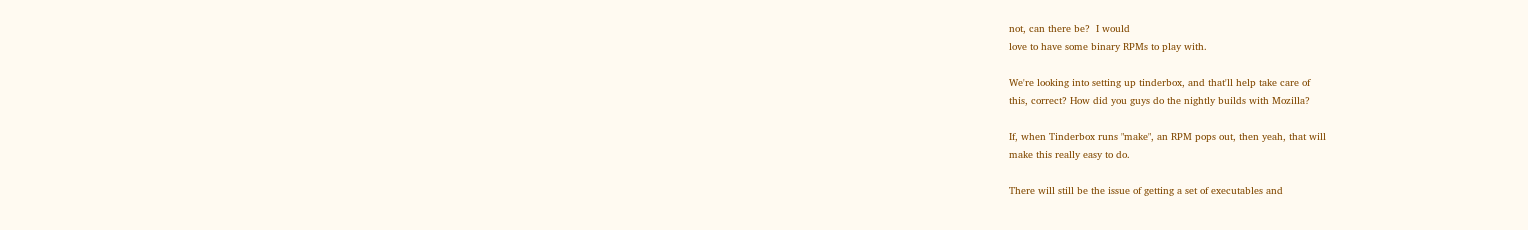not, can there be?  I would
love to have some binary RPMs to play with.

We're looking into setting up tinderbox, and that'll help take care of
this, correct? How did you guys do the nightly builds with Mozilla?

If, when Tinderbox runs "make", an RPM pops out, then yeah, that will
make this really easy to do.

There will still be the issue of getting a set of executables and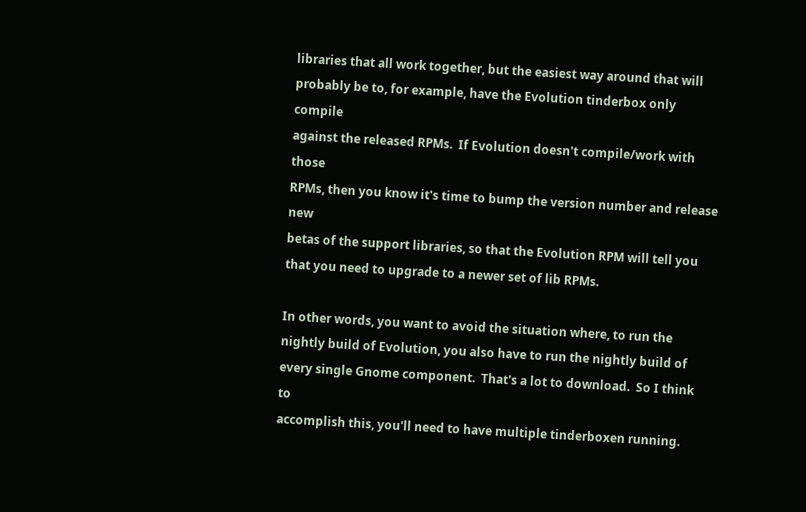libraries that all work together, but the easiest way around that will
probably be to, for example, have the Evolution tinderbox only compile
against the released RPMs.  If Evolution doesn't compile/work with those
RPMs, then you know it's time to bump the version number and release new
betas of the support libraries, so that the Evolution RPM will tell you
that you need to upgrade to a newer set of lib RPMs.

In other words, you want to avoid the situation where, to run the
nightly build of Evolution, you also have to run the nightly build of
every single Gnome component.  That's a lot to download.  So I think to
accomplish this, you'll need to have multiple tinderboxen running.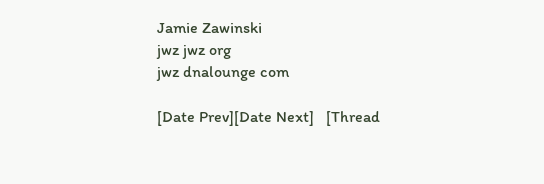Jamie Zawinski
jwz jwz org
jwz dnalounge com

[Date Prev][Date Next]   [Thread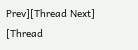Prev][Thread Next]   [Thread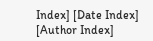Index] [Date Index] [Author Index]